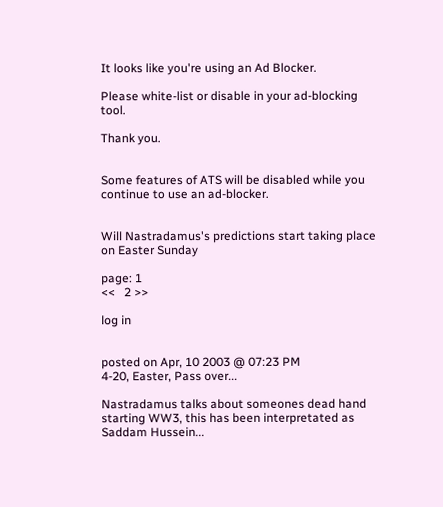It looks like you're using an Ad Blocker.

Please white-list or disable in your ad-blocking tool.

Thank you.


Some features of ATS will be disabled while you continue to use an ad-blocker.


Will Nastradamus's predictions start taking place on Easter Sunday

page: 1
<<   2 >>

log in


posted on Apr, 10 2003 @ 07:23 PM
4-20, Easter, Pass over...

Nastradamus talks about someones dead hand starting WW3, this has been interpretated as Saddam Hussein...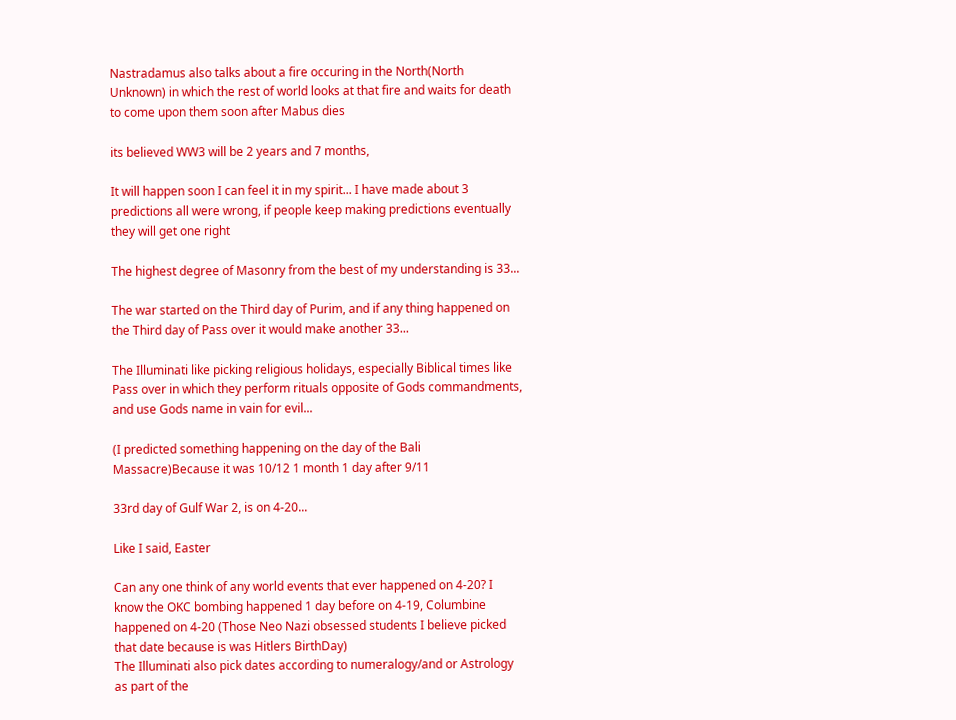Nastradamus also talks about a fire occuring in the North(North Unknown) in which the rest of world looks at that fire and waits for death to come upon them soon after Mabus dies

its believed WW3 will be 2 years and 7 months,

It will happen soon I can feel it in my spirit... I have made about 3 predictions all were wrong, if people keep making predictions eventually they will get one right

The highest degree of Masonry from the best of my understanding is 33...

The war started on the Third day of Purim, and if any thing happened on the Third day of Pass over it would make another 33...

The Illuminati like picking religious holidays, especially Biblical times like Pass over in which they perform rituals opposite of Gods commandments, and use Gods name in vain for evil...

(I predicted something happening on the day of the Bali Massacre)Because it was 10/12 1 month 1 day after 9/11

33rd day of Gulf War 2, is on 4-20...

Like I said, Easter

Can any one think of any world events that ever happened on 4-20? I know the OKC bombing happened 1 day before on 4-19, Columbine happened on 4-20 (Those Neo Nazi obsessed students I believe picked that date because is was Hitlers BirthDay)
The Illuminati also pick dates according to numeralogy/and or Astrology as part of the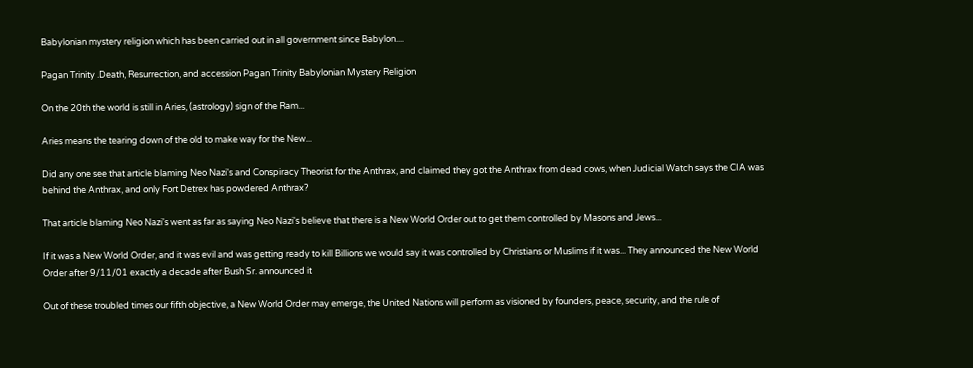Babylonian mystery religion which has been carried out in all government since Babylon....

Pagan Trinity .Death, Resurrection, and accession Pagan Trinity Babylonian Mystery Religion

On the 20th the world is still in Aries, (astrology) sign of the Ram...

Aries means the tearing down of the old to make way for the New...

Did any one see that article blaming Neo Nazi's and Conspiracy Theorist for the Anthrax, and claimed they got the Anthrax from dead cows, when Judicial Watch says the CIA was behind the Anthrax, and only Fort Detrex has powdered Anthrax?

That article blaming Neo Nazi's went as far as saying Neo Nazi's believe that there is a New World Order out to get them controlled by Masons and Jews...

If it was a New World Order, and it was evil and was getting ready to kill Billions we would say it was controlled by Christians or Muslims if it was... They announced the New World Order after 9/11/01 exactly a decade after Bush Sr. announced it

Out of these troubled times our fifth objective, a New World Order may emerge, the United Nations will perform as visioned by founders, peace, security, and the rule of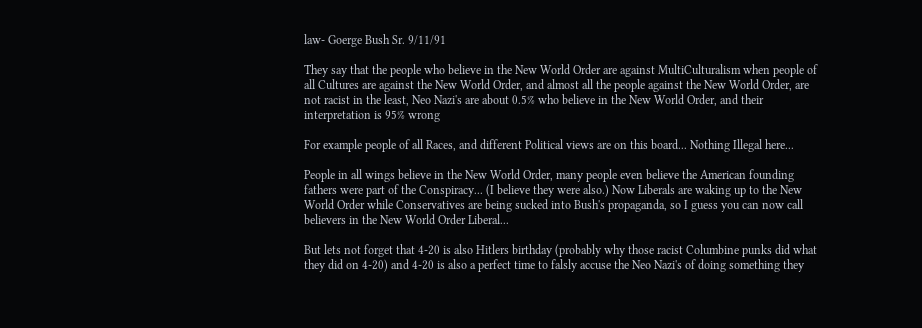law- Goerge Bush Sr. 9/11/91

They say that the people who believe in the New World Order are against MultiCulturalism when people of all Cultures are against the New World Order, and almost all the people against the New World Order, are not racist in the least, Neo Nazi's are about 0.5% who believe in the New World Order, and their interpretation is 95% wrong

For example people of all Races, and different Political views are on this board... Nothing Illegal here...

People in all wings believe in the New World Order, many people even believe the American founding fathers were part of the Conspiracy... (I believe they were also.) Now Liberals are waking up to the New World Order while Conservatives are being sucked into Bush's propaganda, so I guess you can now call believers in the New World Order Liberal...

But lets not forget that 4-20 is also Hitlers birthday (probably why those racist Columbine punks did what they did on 4-20) and 4-20 is also a perfect time to falsly accuse the Neo Nazi's of doing something they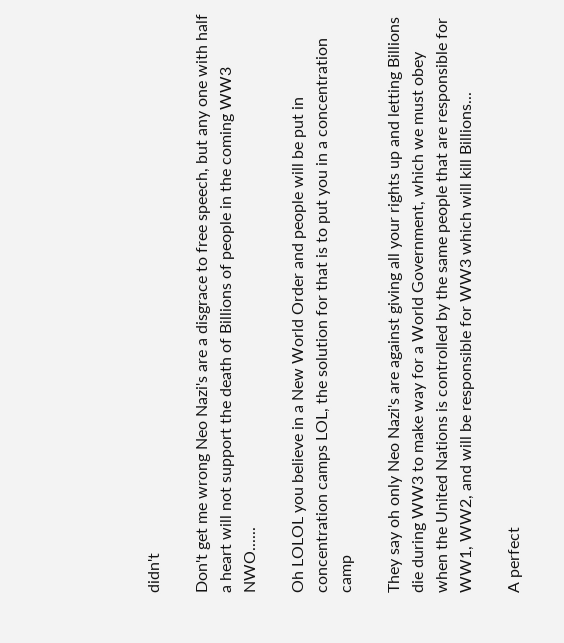didn't

Don't get me wrong Neo Nazi's are a disgrace to free speech, but any one with half a heart will not support the death of Billions of people in the coming WW3 NWO......

Oh LOLOL you believe in a New World Order and people will be put in concentration camps LOL, the solution for that is to put you in a concentration camp

They say oh only Neo Nazi's are against giving all your rights up and letting Billions die during WW3 to make way for a World Government, which we must obey when the United Nations is controlled by the same people that are responsible for WW1, WW2, and will be responsible for WW3 which will kill Billions...

A perfect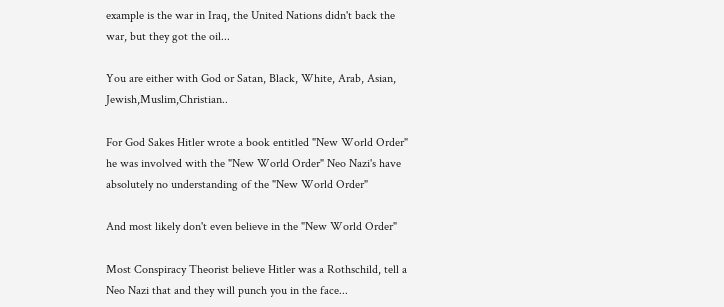example is the war in Iraq, the United Nations didn't back the war, but they got the oil...

You are either with God or Satan, Black, White, Arab, Asian, Jewish,Muslim,Christian..

For God Sakes Hitler wrote a book entitled "New World Order" he was involved with the "New World Order" Neo Nazi's have absolutely no understanding of the "New World Order"

And most likely don't even believe in the "New World Order"

Most Conspiracy Theorist believe Hitler was a Rothschild, tell a Neo Nazi that and they will punch you in the face...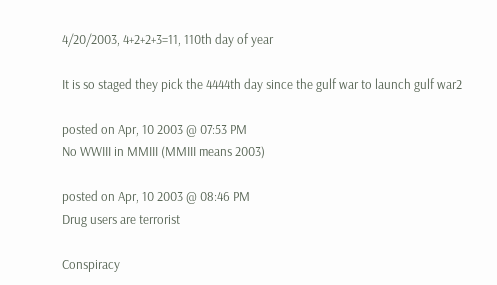4/20/2003, 4+2+2+3=11, 110th day of year

It is so staged they pick the 4444th day since the gulf war to launch gulf war2

posted on Apr, 10 2003 @ 07:53 PM
No WWIII in MMIII (MMIII means 2003)

posted on Apr, 10 2003 @ 08:46 PM
Drug users are terrorist

Conspiracy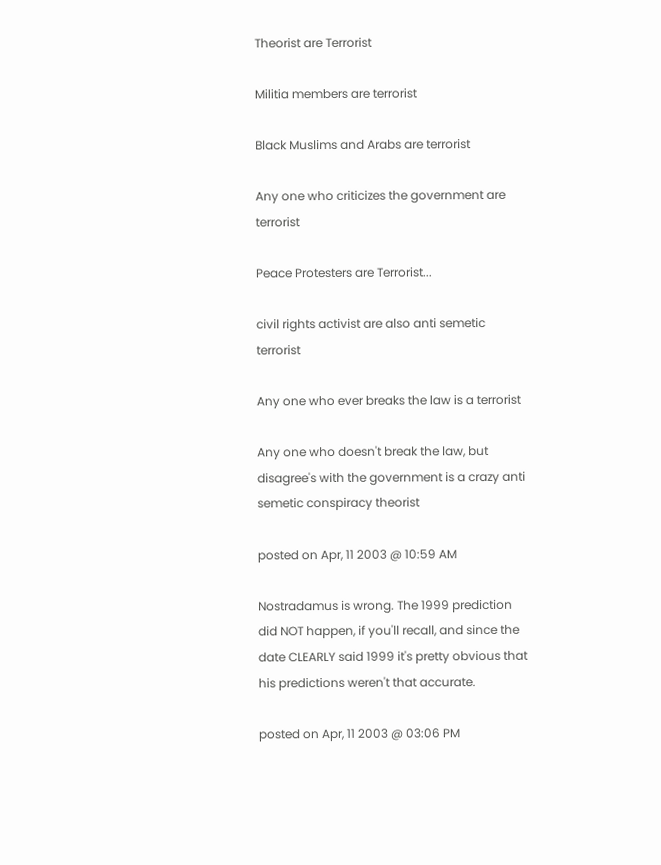Theorist are Terrorist

Militia members are terrorist

Black Muslims and Arabs are terrorist

Any one who criticizes the government are terrorist

Peace Protesters are Terrorist...

civil rights activist are also anti semetic terrorist

Any one who ever breaks the law is a terrorist

Any one who doesn't break the law, but disagree's with the government is a crazy anti semetic conspiracy theorist

posted on Apr, 11 2003 @ 10:59 AM

Nostradamus is wrong. The 1999 prediction did NOT happen, if you'll recall, and since the date CLEARLY said 1999 it's pretty obvious that his predictions weren't that accurate.

posted on Apr, 11 2003 @ 03:06 PM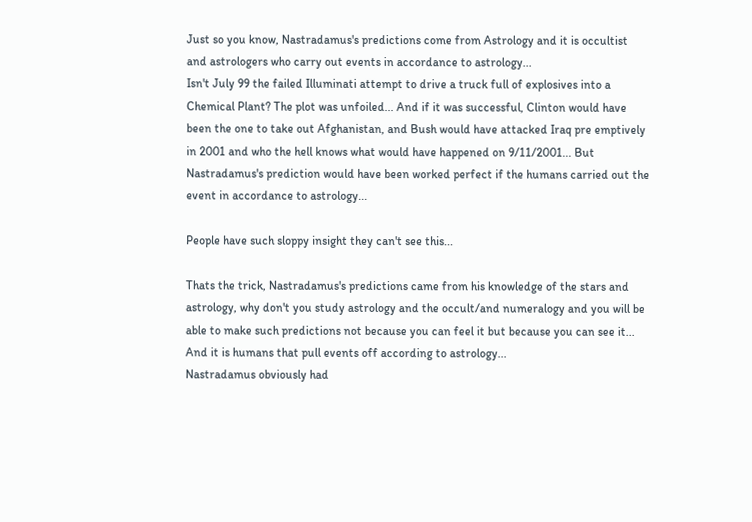Just so you know, Nastradamus's predictions come from Astrology and it is occultist and astrologers who carry out events in accordance to astrology...
Isn't July 99 the failed Illuminati attempt to drive a truck full of explosives into a Chemical Plant? The plot was unfoiled... And if it was successful, Clinton would have been the one to take out Afghanistan, and Bush would have attacked Iraq pre emptively in 2001 and who the hell knows what would have happened on 9/11/2001... But Nastradamus's prediction would have been worked perfect if the humans carried out the event in accordance to astrology...

People have such sloppy insight they can't see this...

Thats the trick, Nastradamus's predictions came from his knowledge of the stars and astrology, why don't you study astrology and the occult/and numeralogy and you will be able to make such predictions not because you can feel it but because you can see it... And it is humans that pull events off according to astrology...
Nastradamus obviously had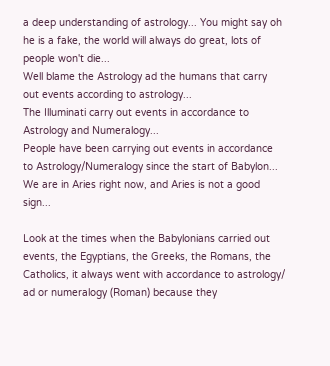a deep understanding of astrology... You might say oh he is a fake, the world will always do great, lots of people won't die...
Well blame the Astrology ad the humans that carry out events according to astrology...
The Illuminati carry out events in accordance to Astrology and Numeralogy...
People have been carrying out events in accordance to Astrology/Numeralogy since the start of Babylon...
We are in Aries right now, and Aries is not a good sign...

Look at the times when the Babylonians carried out events, the Egyptians, the Greeks, the Romans, the Catholics, it always went with accordance to astrology/ ad or numeralogy (Roman) because they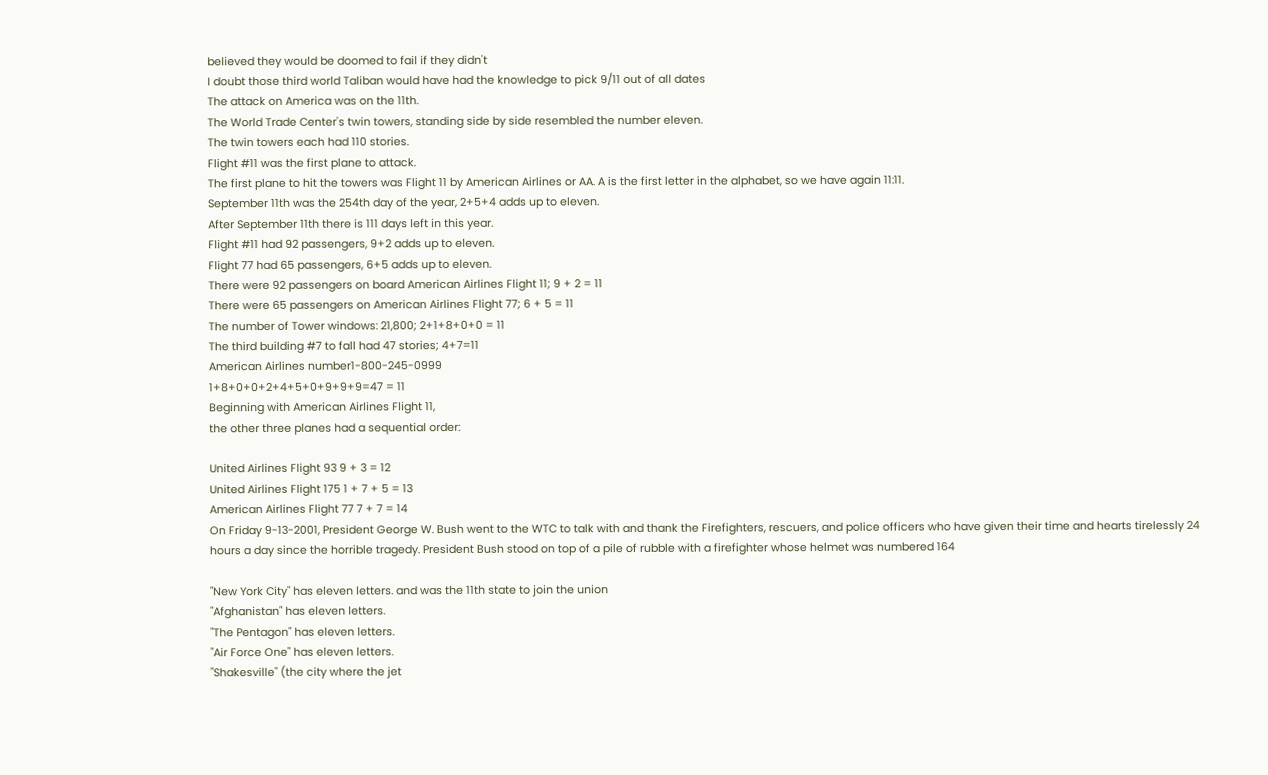believed they would be doomed to fail if they didn't
I doubt those third world Taliban would have had the knowledge to pick 9/11 out of all dates
The attack on America was on the 11th.
The World Trade Center's twin towers, standing side by side resembled the number eleven.
The twin towers each had 110 stories.
Flight #11 was the first plane to attack.
The first plane to hit the towers was Flight 11 by American Airlines or AA. A is the first letter in the alphabet, so we have again 11:11.
September 11th was the 254th day of the year, 2+5+4 adds up to eleven.
After September 11th there is 111 days left in this year.
Flight #11 had 92 passengers, 9+2 adds up to eleven.
Flight 77 had 65 passengers, 6+5 adds up to eleven.
There were 92 passengers on board American Airlines Flight 11; 9 + 2 = 11
There were 65 passengers on American Airlines Flight 77; 6 + 5 = 11
The number of Tower windows: 21,800; 2+1+8+0+0 = 11
The third building #7 to fall had 47 stories; 4+7=11
American Airlines number1-800-245-0999
1+8+0+0+2+4+5+0+9+9+9=47 = 11
Beginning with American Airlines Flight 11,
the other three planes had a sequential order:

United Airlines Flight 93 9 + 3 = 12
United Airlines Flight 175 1 + 7 + 5 = 13
American Airlines Flight 77 7 + 7 = 14
On Friday 9-13-2001, President George W. Bush went to the WTC to talk with and thank the Firefighters, rescuers, and police officers who have given their time and hearts tirelessly 24 hours a day since the horrible tragedy. President Bush stood on top of a pile of rubble with a firefighter whose helmet was numbered 164

"New York City" has eleven letters. and was the 11th state to join the union
"Afghanistan" has eleven letters.
"The Pentagon" has eleven letters.
"Air Force One" has eleven letters.
"Shakesville" (the city where the jet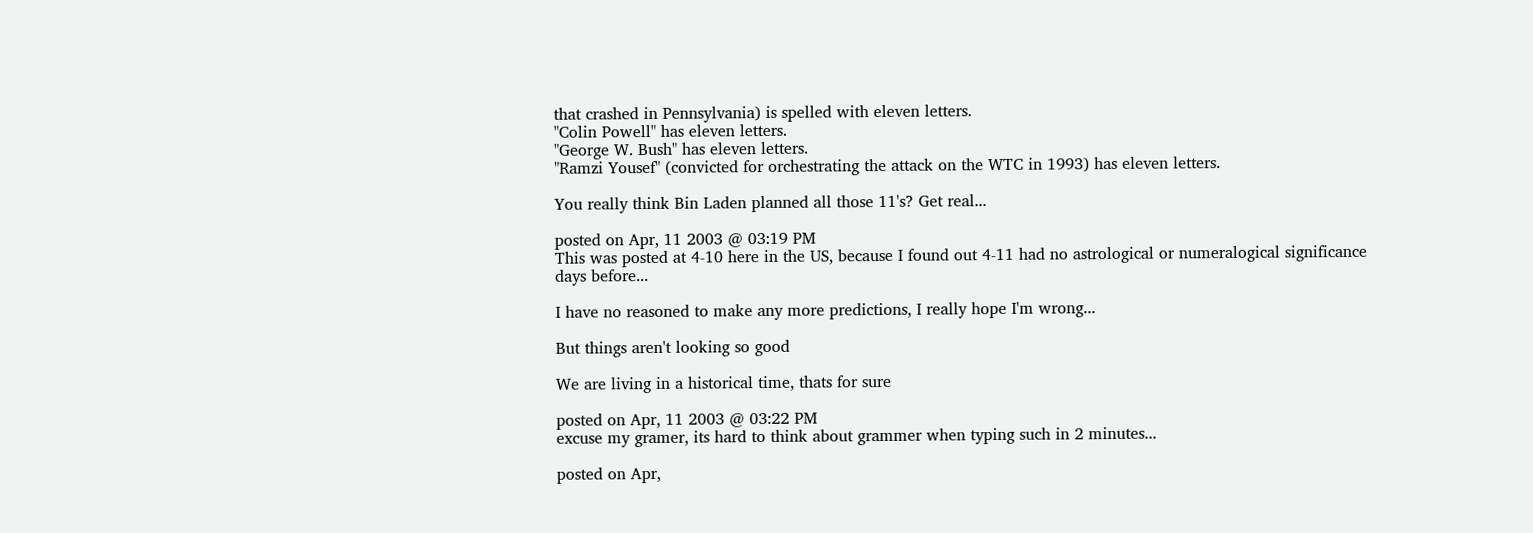that crashed in Pennsylvania) is spelled with eleven letters.
"Colin Powell" has eleven letters.
"George W. Bush" has eleven letters.
"Ramzi Yousef" (convicted for orchestrating the attack on the WTC in 1993) has eleven letters.

You really think Bin Laden planned all those 11's? Get real...

posted on Apr, 11 2003 @ 03:19 PM
This was posted at 4-10 here in the US, because I found out 4-11 had no astrological or numeralogical significance days before...

I have no reasoned to make any more predictions, I really hope I'm wrong...

But things aren't looking so good

We are living in a historical time, thats for sure

posted on Apr, 11 2003 @ 03:22 PM
excuse my gramer, its hard to think about grammer when typing such in 2 minutes...

posted on Apr,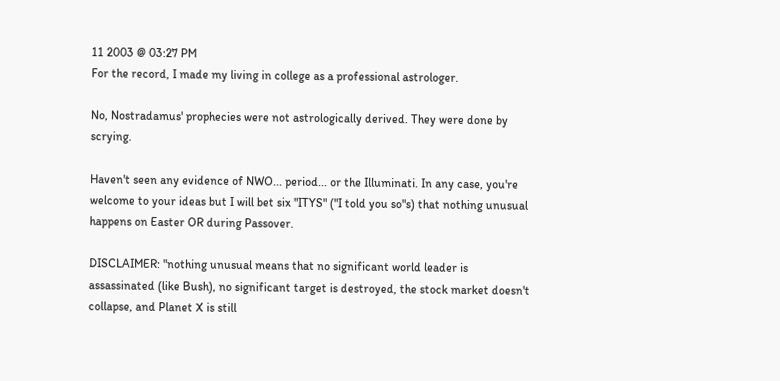11 2003 @ 03:27 PM
For the record, I made my living in college as a professional astrologer.

No, Nostradamus' prophecies were not astrologically derived. They were done by scrying.

Haven't seen any evidence of NWO... period... or the Illuminati. In any case, you're welcome to your ideas but I will bet six "ITYS" ("I told you so"s) that nothing unusual happens on Easter OR during Passover.

DISCLAIMER: "nothing unusual means that no significant world leader is assassinated (like Bush), no significant target is destroyed, the stock market doesn't collapse, and Planet X is still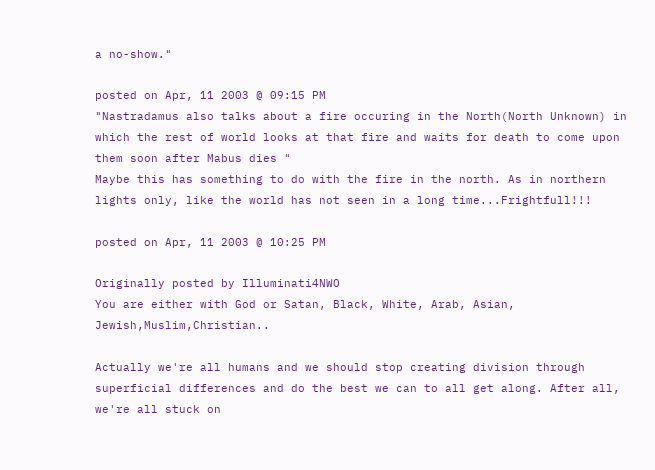a no-show."

posted on Apr, 11 2003 @ 09:15 PM
"Nastradamus also talks about a fire occuring in the North(North Unknown) in which the rest of world looks at that fire and waits for death to come upon them soon after Mabus dies "
Maybe this has something to do with the fire in the north. As in northern lights only, like the world has not seen in a long time...Frightfull!!!

posted on Apr, 11 2003 @ 10:25 PM

Originally posted by Illuminati4NWO
You are either with God or Satan, Black, White, Arab, Asian, Jewish,Muslim,Christian..

Actually we're all humans and we should stop creating division through superficial differences and do the best we can to all get along. After all, we're all stuck on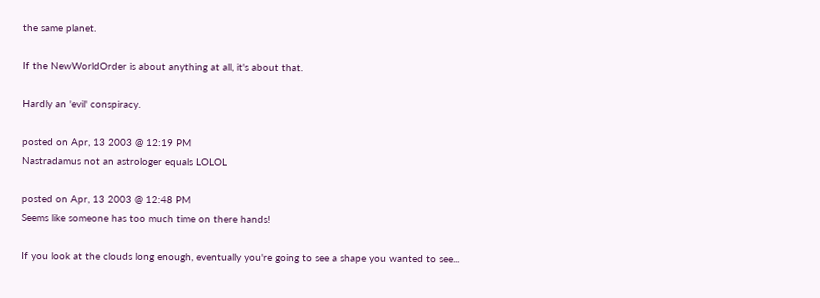the same planet.

If the NewWorldOrder is about anything at all, it's about that.

Hardly an 'evil' conspiracy.

posted on Apr, 13 2003 @ 12:19 PM
Nastradamus not an astrologer equals LOLOL

posted on Apr, 13 2003 @ 12:48 PM
Seems like someone has too much time on there hands!

If you look at the clouds long enough, eventually you're going to see a shape you wanted to see...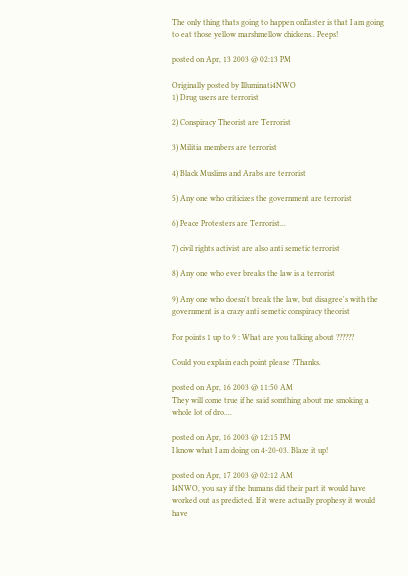The only thing thats going to happen onEaster is that I am going to eat those yellow marshmellow chickens.. Peeps!

posted on Apr, 13 2003 @ 02:13 PM

Originally posted by Illuminati4NWO
1) Drug users are terrorist

2) Conspiracy Theorist are Terrorist

3) Militia members are terrorist

4) Black Muslims and Arabs are terrorist

5) Any one who criticizes the government are terrorist

6) Peace Protesters are Terrorist...

7) civil rights activist are also anti semetic terrorist

8) Any one who ever breaks the law is a terrorist

9) Any one who doesn't break the law, but disagree's with the government is a crazy anti semetic conspiracy theorist

For points 1 up to 9 : What are you talking about ??????

Could you explain each point please ?Thanks.

posted on Apr, 16 2003 @ 11:50 AM
They will come true if he said somthing about me smoking a whole lot of dro....

posted on Apr, 16 2003 @ 12:15 PM
I know what I am doing on 4-20-03. Blaze it up!

posted on Apr, 17 2003 @ 02:12 AM
I4NWO, you say if the humans did their part it would have worked out as predicted. If it were actually prophesy it would have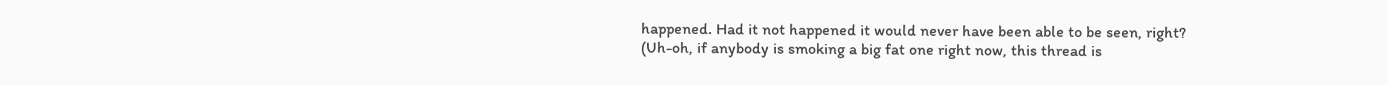happened. Had it not happened it would never have been able to be seen, right?
(Uh-oh, if anybody is smoking a big fat one right now, this thread is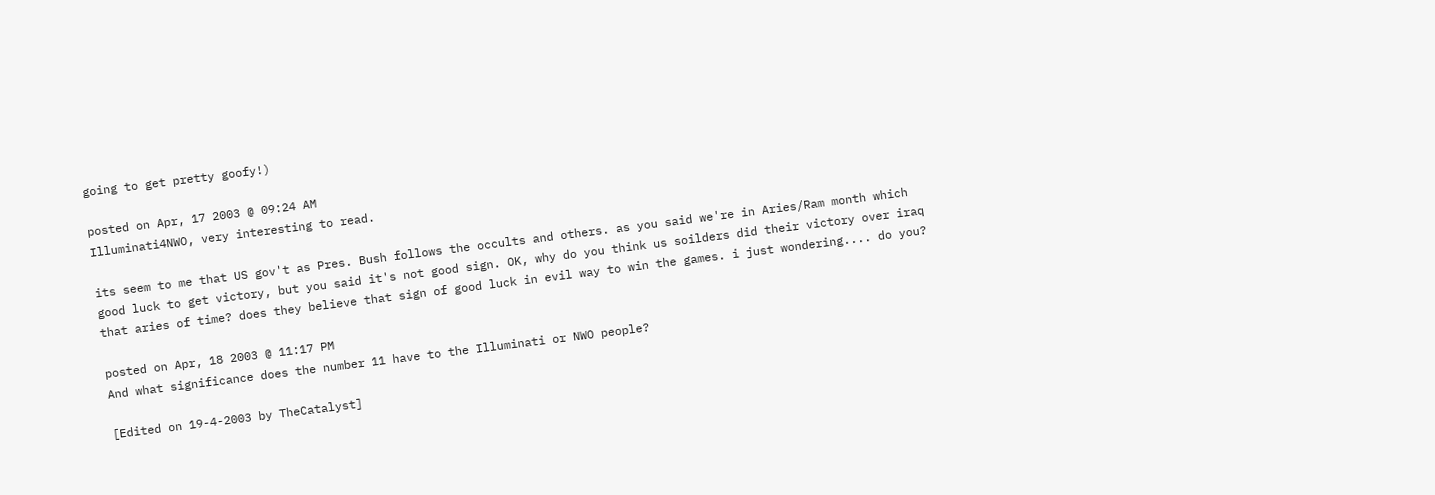going to get pretty goofy!)

posted on Apr, 17 2003 @ 09:24 AM
Illuminati4NWO, very interesting to read.

its seem to me that US gov't as Pres. Bush follows the occults and others. as you said we're in Aries/Ram month which good luck to get victory, but you said it's not good sign. OK, why do you think us soilders did their victory over iraq that aries of time? does they believe that sign of good luck in evil way to win the games. i just wondering.... do you?

posted on Apr, 18 2003 @ 11:17 PM
And what significance does the number 11 have to the Illuminati or NWO people?

[Edited on 19-4-2003 by TheCatalyst]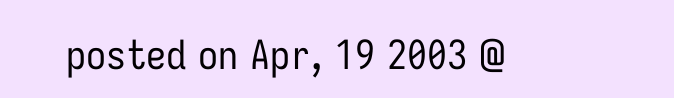posted on Apr, 19 2003 @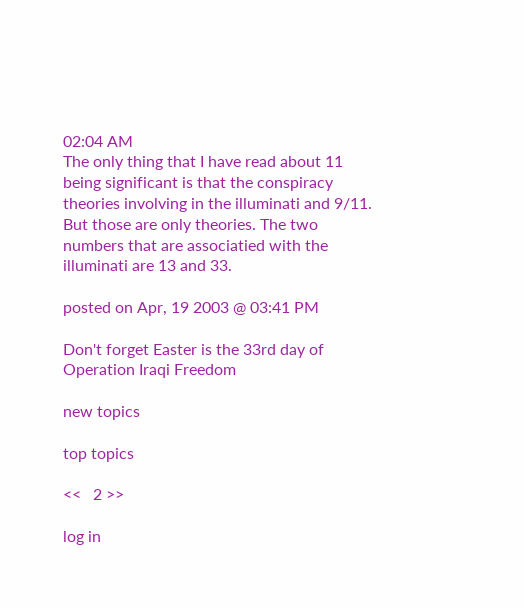02:04 AM
The only thing that I have read about 11 being significant is that the conspiracy theories involving in the illuminati and 9/11. But those are only theories. The two numbers that are associatied with the illuminati are 13 and 33.

posted on Apr, 19 2003 @ 03:41 PM

Don't forget Easter is the 33rd day of Operation Iraqi Freedom

new topics

top topics

<<   2 >>

log in